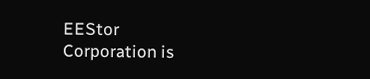EEStor Corporation is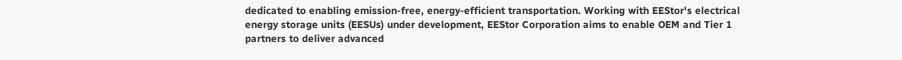dedicated to enabling emission-free, energy-efficient transportation. Working with EEStor's electrical energy storage units (EESUs) under development, EEStor Corporation aims to enable OEM and Tier 1 partners to deliver advanced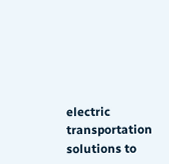electric transportation solutions to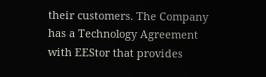their customers. The Company has a Technology Agreement with EEStor that provides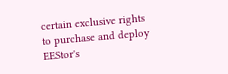certain exclusive rights to purchase and deploy EEStor's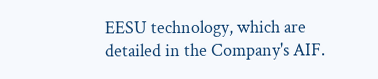EESU technology, which are detailed in the Company's AIF.